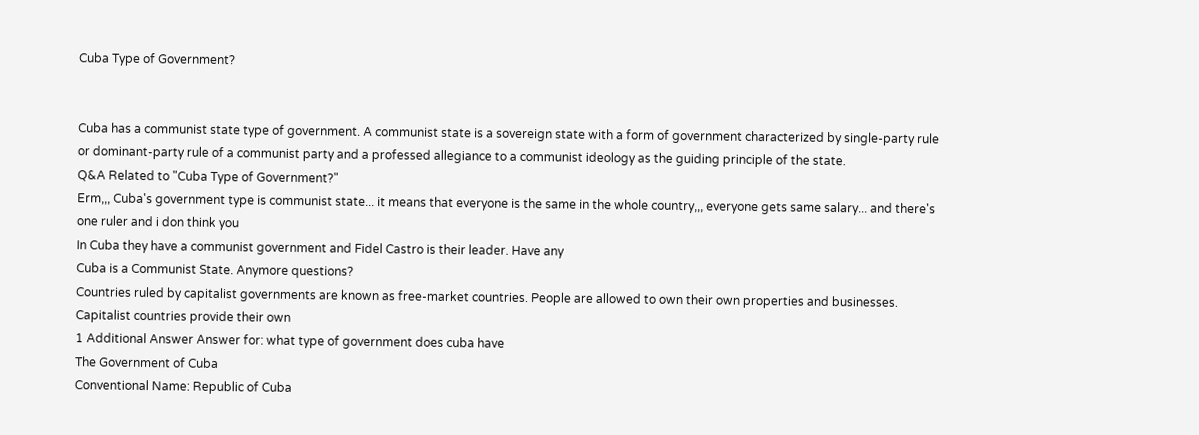Cuba Type of Government?


Cuba has a communist state type of government. A communist state is a sovereign state with a form of government characterized by single-party rule or dominant-party rule of a communist party and a professed allegiance to a communist ideology as the guiding principle of the state.
Q&A Related to "Cuba Type of Government?"
Erm,,, Cuba's government type is communist state... it means that everyone is the same in the whole country,,, everyone gets same salary... and there's one ruler and i don think you
In Cuba they have a communist government and Fidel Castro is their leader. Have any
Cuba is a Communist State. Anymore questions?
Countries ruled by capitalist governments are known as free-market countries. People are allowed to own their own properties and businesses. Capitalist countries provide their own
1 Additional Answer Answer for: what type of government does cuba have
The Government of Cuba
Conventional Name: Republic of Cuba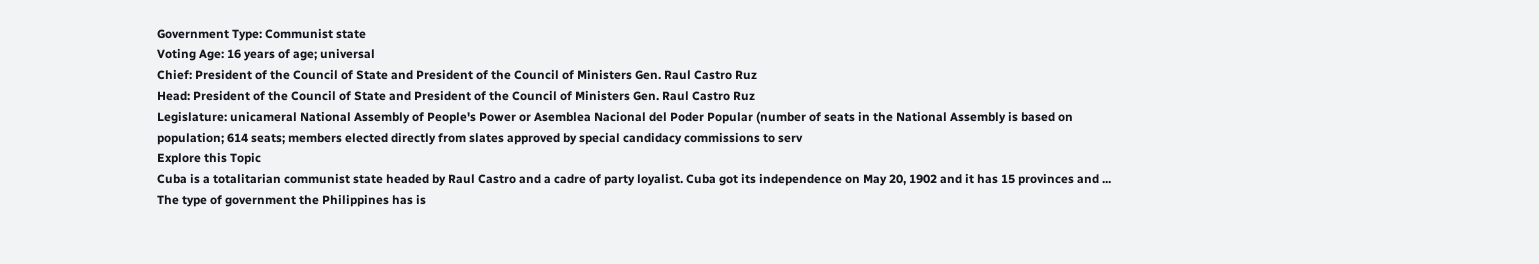Government Type: Communist state
Voting Age: 16 years of age; universal
Chief: President of the Council of State and President of the Council of Ministers Gen. Raul Castro Ruz
Head: President of the Council of State and President of the Council of Ministers Gen. Raul Castro Ruz
Legislature: unicameral National Assembly of People's Power or Asemblea Nacional del Poder Popular (number of seats in the National Assembly is based on population; 614 seats; members elected directly from slates approved by special candidacy commissions to serv
Explore this Topic
Cuba is a totalitarian communist state headed by Raul Castro and a cadre of party loyalist. Cuba got its independence on May 20, 1902 and it has 15 provinces and ...
The type of government the Philippines has is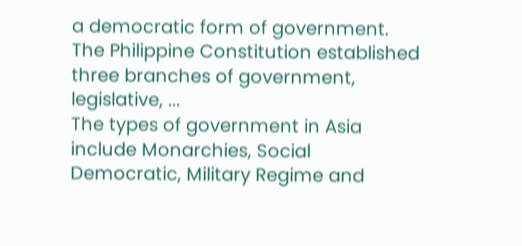a democratic form of government. The Philippine Constitution established three branches of government, legislative, ...
The types of government in Asia include Monarchies, Social Democratic, Military Regime and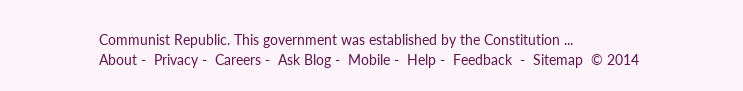Communist Republic. This government was established by the Constitution ...
About -  Privacy -  Careers -  Ask Blog -  Mobile -  Help -  Feedback  -  Sitemap  © 2014